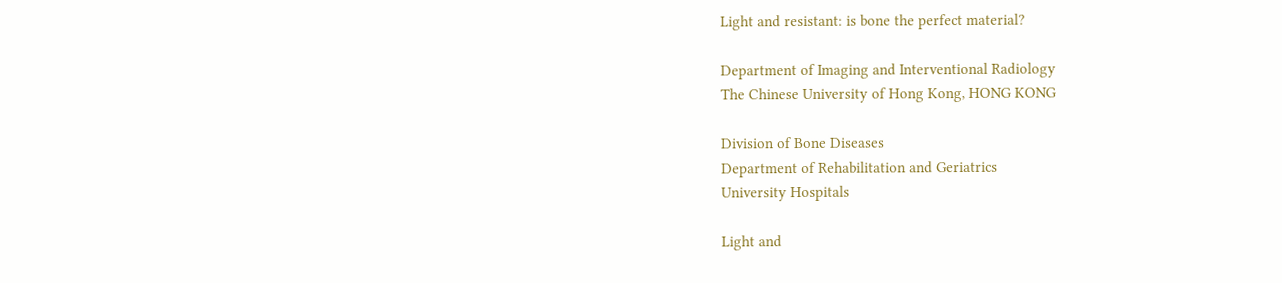Light and resistant: is bone the perfect material?

Department of Imaging and Interventional Radiology
The Chinese University of Hong Kong, HONG KONG

Division of Bone Diseases
Department of Rehabilitation and Geriatrics
University Hospitals

Light and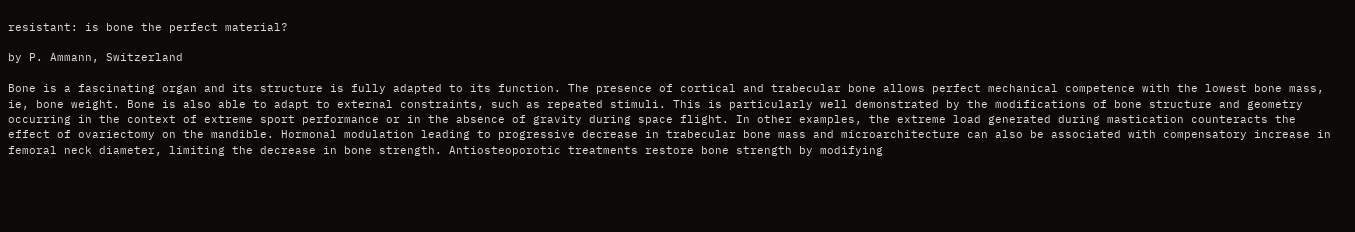resistant: is bone the perfect material?

by P. Ammann, Switzerland

Bone is a fascinating organ and its structure is fully adapted to its function. The presence of cortical and trabecular bone allows perfect mechanical competence with the lowest bone mass, ie, bone weight. Bone is also able to adapt to external constraints, such as repeated stimuli. This is particularly well demonstrated by the modifications of bone structure and geometry occurring in the context of extreme sport performance or in the absence of gravity during space flight. In other examples, the extreme load generated during mastication counteracts the effect of ovariectomy on the mandible. Hormonal modulation leading to progressive decrease in trabecular bone mass and microarchitecture can also be associated with compensatory increase in femoral neck diameter, limiting the decrease in bone strength. Antiosteoporotic treatments restore bone strength by modifying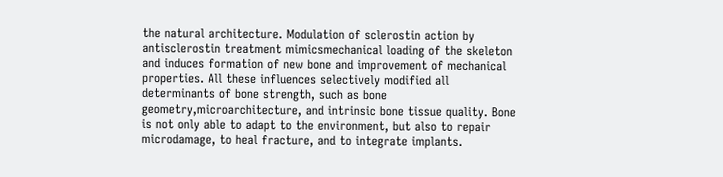the natural architecture. Modulation of sclerostin action by antisclerostin treatment mimicsmechanical loading of the skeleton and induces formation of new bone and improvement of mechanical properties. All these influences selectively modified all determinants of bone strength, such as bone geometry,microarchitecture, and intrinsic bone tissue quality. Bone is not only able to adapt to the environment, but also to repair microdamage, to heal fracture, and to integrate implants.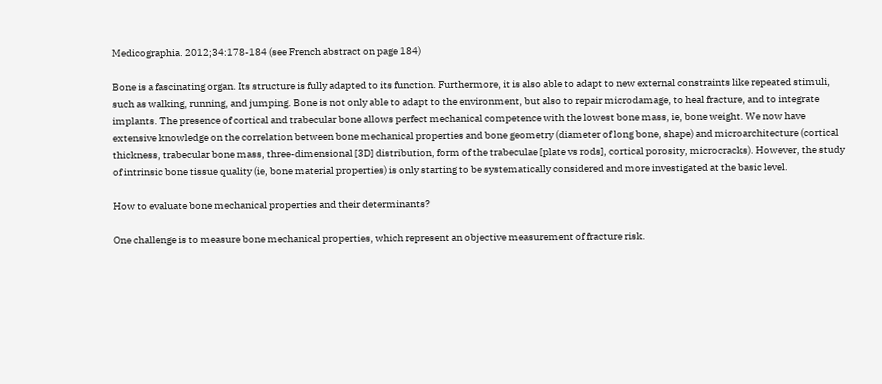Medicographia. 2012;34:178-184 (see French abstract on page 184)

Bone is a fascinating organ. Its structure is fully adapted to its function. Furthermore, it is also able to adapt to new external constraints like repeated stimuli, such as walking, running, and jumping. Bone is not only able to adapt to the environment, but also to repair microdamage, to heal fracture, and to integrate implants. The presence of cortical and trabecular bone allows perfect mechanical competence with the lowest bone mass, ie, bone weight. We now have extensive knowledge on the correlation between bone mechanical properties and bone geometry (diameter of long bone, shape) and microarchitecture (cortical thickness, trabecular bone mass, three-dimensional [3D] distribution, form of the trabeculae [plate vs rods], cortical porosity, microcracks). However, the study of intrinsic bone tissue quality (ie, bone material properties) is only starting to be systematically considered and more investigated at the basic level.

How to evaluate bone mechanical properties and their determinants?

One challenge is to measure bone mechanical properties, which represent an objective measurement of fracture risk.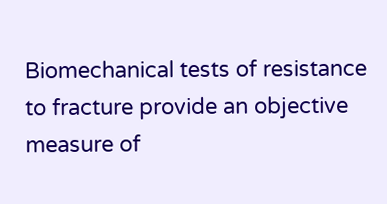Biomechanical tests of resistance to fracture provide an objective measure of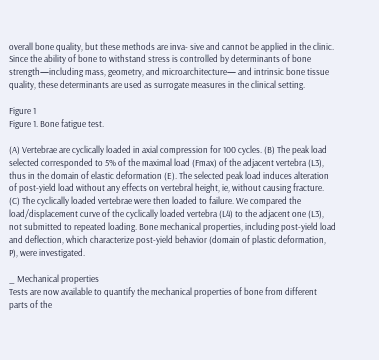overall bone quality, but these methods are inva- sive and cannot be applied in the clinic. Since the ability of bone to withstand stress is controlled by determinants of bone strength—including mass, geometry, and microarchitecture— and intrinsic bone tissue quality, these determinants are used as surrogate measures in the clinical setting.

Figure 1
Figure 1. Bone fatigue test.

(A) Vertebrae are cyclically loaded in axial compression for 100 cycles. (B) The peak load selected corresponded to 5% of the maximal load (Fmax) of the adjacent vertebra (L3), thus in the domain of elastic deformation (E). The selected peak load induces alteration of post-yield load without any effects on vertebral height, ie, without causing fracture. (C) The cyclically loaded vertebrae were then loaded to failure. We compared the load/displacement curve of the cyclically loaded vertebra (L4) to the adjacent one (L3), not submitted to repeated loading. Bone mechanical properties, including post-yield load and deflection, which characterize post-yield behavior (domain of plastic deformation, P), were investigated.

_ Mechanical properties
Tests are now available to quantify the mechanical properties of bone from different parts of the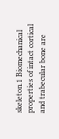skeleton.1 Biomechanical properties of intact cortical and trabecular bone are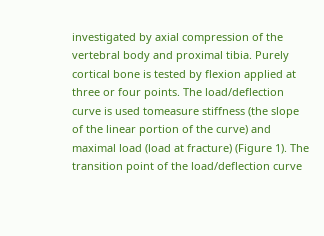investigated by axial compression of the vertebral body and proximal tibia. Purely cortical bone is tested by flexion applied at three or four points. The load/deflection curve is used tomeasure stiffness (the slope of the linear portion of the curve) and maximal load (load at fracture) (Figure 1). The transition point of the load/deflection curve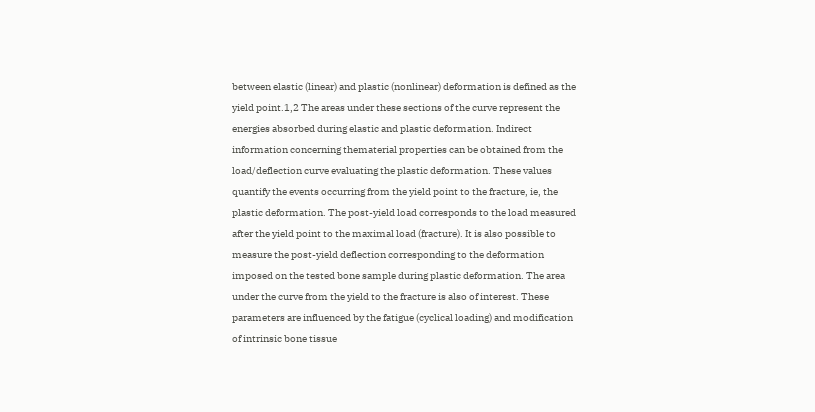between elastic (linear) and plastic (nonlinear) deformation is defined as the yield point.1,2 The areas under these sections of the curve represent the energies absorbed during elastic and plastic deformation. Indirect information concerning thematerial properties can be obtained from the load/deflection curve evaluating the plastic deformation. These values quantify the events occurring from the yield point to the fracture, ie, the plastic deformation. The post-yield load corresponds to the load measured after the yield point to the maximal load (fracture). It is also possible to measure the post-yield deflection corresponding to the deformation imposed on the tested bone sample during plastic deformation. The area under the curve from the yield to the fracture is also of interest. These parameters are influenced by the fatigue (cyclical loading) and modification of intrinsic bone tissue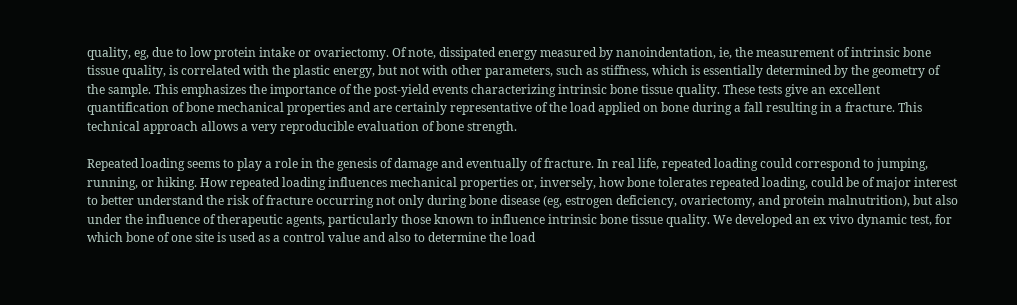quality, eg, due to low protein intake or ovariectomy. Of note, dissipated energy measured by nanoindentation, ie, the measurement of intrinsic bone tissue quality, is correlated with the plastic energy, but not with other parameters, such as stiffness, which is essentially determined by the geometry of the sample. This emphasizes the importance of the post-yield events characterizing intrinsic bone tissue quality. These tests give an excellent quantification of bone mechanical properties and are certainly representative of the load applied on bone during a fall resulting in a fracture. This technical approach allows a very reproducible evaluation of bone strength.

Repeated loading seems to play a role in the genesis of damage and eventually of fracture. In real life, repeated loading could correspond to jumping, running, or hiking. How repeated loading influences mechanical properties or, inversely, how bone tolerates repeated loading, could be of major interest to better understand the risk of fracture occurring not only during bone disease (eg, estrogen deficiency, ovariectomy, and protein malnutrition), but also under the influence of therapeutic agents, particularly those known to influence intrinsic bone tissue quality. We developed an ex vivo dynamic test, for which bone of one site is used as a control value and also to determine the load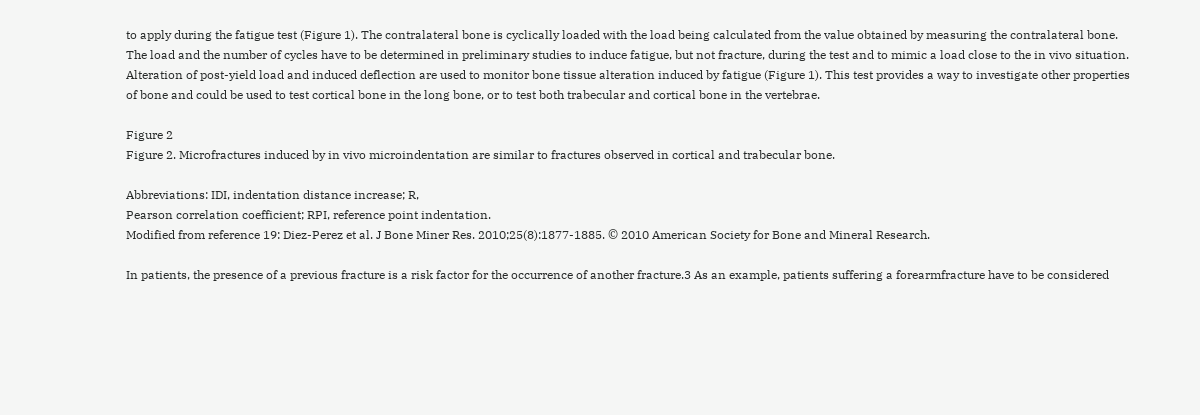to apply during the fatigue test (Figure 1). The contralateral bone is cyclically loaded with the load being calculated from the value obtained by measuring the contralateral bone. The load and the number of cycles have to be determined in preliminary studies to induce fatigue, but not fracture, during the test and to mimic a load close to the in vivo situation. Alteration of post-yield load and induced deflection are used to monitor bone tissue alteration induced by fatigue (Figure 1). This test provides a way to investigate other properties of bone and could be used to test cortical bone in the long bone, or to test both trabecular and cortical bone in the vertebrae.

Figure 2
Figure 2. Microfractures induced by in vivo microindentation are similar to fractures observed in cortical and trabecular bone.

Abbreviations: IDI, indentation distance increase; R,
Pearson correlation coefficient; RPI, reference point indentation.
Modified from reference 19: Diez-Perez et al. J Bone Miner Res. 2010;25(8):1877-1885. © 2010 American Society for Bone and Mineral Research.

In patients, the presence of a previous fracture is a risk factor for the occurrence of another fracture.3 As an example, patients suffering a forearmfracture have to be considered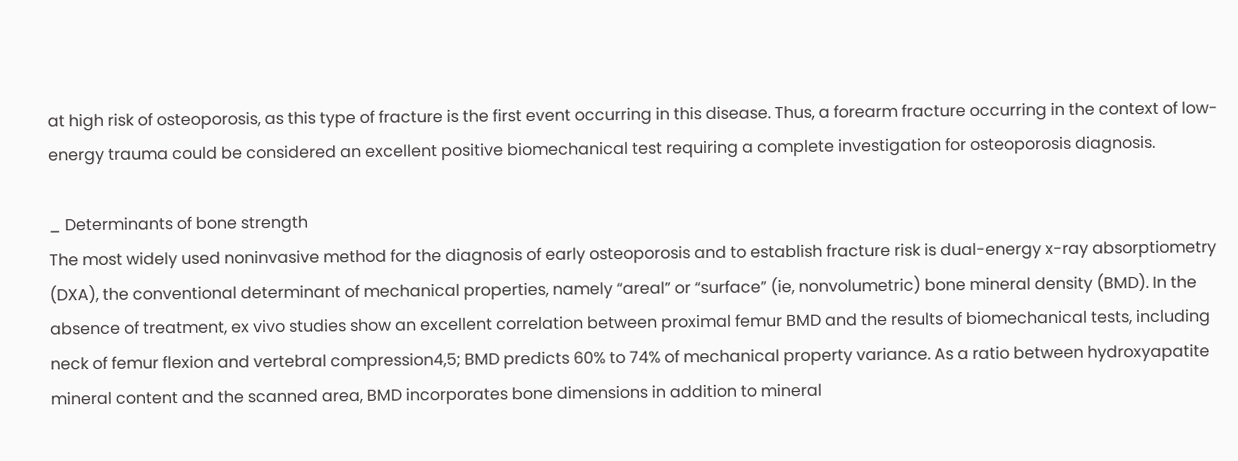at high risk of osteoporosis, as this type of fracture is the first event occurring in this disease. Thus, a forearm fracture occurring in the context of low-energy trauma could be considered an excellent positive biomechanical test requiring a complete investigation for osteoporosis diagnosis.

_ Determinants of bone strength
The most widely used noninvasive method for the diagnosis of early osteoporosis and to establish fracture risk is dual-energy x-ray absorptiometry (DXA), the conventional determinant of mechanical properties, namely “areal” or “surface” (ie, nonvolumetric) bone mineral density (BMD). In the absence of treatment, ex vivo studies show an excellent correlation between proximal femur BMD and the results of biomechanical tests, including neck of femur flexion and vertebral compression4,5; BMD predicts 60% to 74% of mechanical property variance. As a ratio between hydroxyapatite mineral content and the scanned area, BMD incorporates bone dimensions in addition to mineral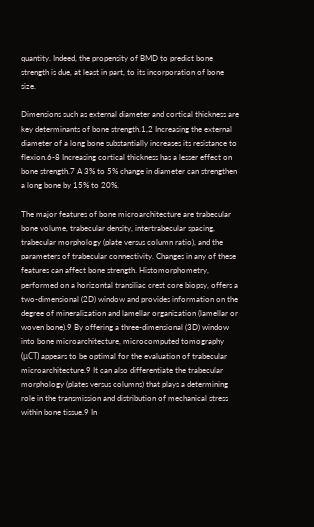quantity. Indeed, the propensity of BMD to predict bone strength is due, at least in part, to its incorporation of bone size.

Dimensions such as external diameter and cortical thickness are key determinants of bone strength.1,2 Increasing the external diameter of a long bone substantially increases its resistance to flexion.6-8 Increasing cortical thickness has a lesser effect on bone strength.7 A 3% to 5% change in diameter can strengthen a long bone by 15% to 20%.

The major features of bone microarchitecture are trabecular bone volume, trabecular density, intertrabecular spacing, trabecular morphology (plate versus column ratio), and the parameters of trabecular connectivity. Changes in any of these features can affect bone strength. Histomorphometry, performed on a horizontal transiliac crest core biopsy, offers a two-dimensional (2D) window and provides information on the degree of mineralization and lamellar organization (lamellar or woven bone).9 By offering a three-dimensional (3D) window into bone microarchitecture, microcomputed tomography (μCT) appears to be optimal for the evaluation of trabecular microarchitecture.9 It can also differentiate the trabecular morphology (plates versus columns) that plays a determining role in the transmission and distribution of mechanical stress within bone tissue.9 In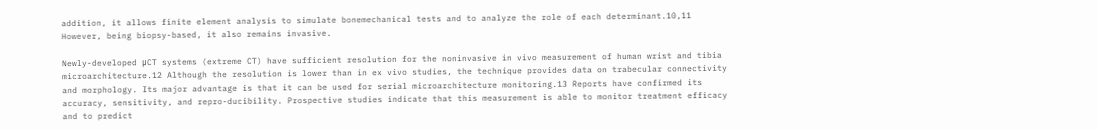addition, it allows finite element analysis to simulate bonemechanical tests and to analyze the role of each determinant.10,11 However, being biopsy-based, it also remains invasive.

Newly-developed μCT systems (extreme CT) have sufficient resolution for the noninvasive in vivo measurement of human wrist and tibia microarchitecture.12 Although the resolution is lower than in ex vivo studies, the technique provides data on trabecular connectivity and morphology. Its major advantage is that it can be used for serial microarchitecture monitoring.13 Reports have confirmed its accuracy, sensitivity, and repro-ducibility. Prospective studies indicate that this measurement is able to monitor treatment efficacy and to predict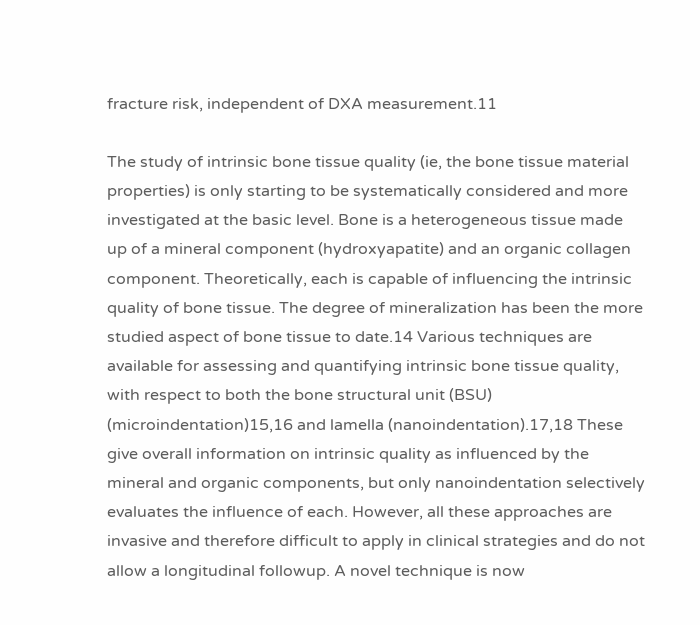fracture risk, independent of DXA measurement.11

The study of intrinsic bone tissue quality (ie, the bone tissue material properties) is only starting to be systematically considered and more investigated at the basic level. Bone is a heterogeneous tissue made up of a mineral component (hydroxyapatite) and an organic collagen component. Theoretically, each is capable of influencing the intrinsic quality of bone tissue. The degree of mineralization has been the more studied aspect of bone tissue to date.14 Various techniques are available for assessing and quantifying intrinsic bone tissue quality, with respect to both the bone structural unit (BSU) (microindentation)15,16 and lamella (nanoindentation).17,18 These give overall information on intrinsic quality as influenced by the mineral and organic components, but only nanoindentation selectively evaluates the influence of each. However, all these approaches are invasive and therefore difficult to apply in clinical strategies and do not allow a longitudinal followup. A novel technique is now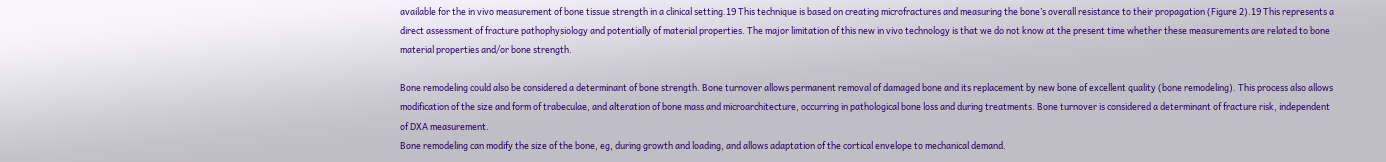available for the in vivo measurement of bone tissue strength in a clinical setting.19 This technique is based on creating microfractures and measuring the bone’s overall resistance to their propagation (Figure 2).19 This represents a direct assessment of fracture pathophysiology and potentially of material properties. The major limitation of this new in vivo technology is that we do not know at the present time whether these measurements are related to bone material properties and/or bone strength.

Bone remodeling could also be considered a determinant of bone strength. Bone turnover allows permanent removal of damaged bone and its replacement by new bone of excellent quality (bone remodeling). This process also allows modification of the size and form of trabeculae, and alteration of bone mass and microarchitecture, occurring in pathological bone loss and during treatments. Bone turnover is considered a determinant of fracture risk, independent of DXA measurement.
Bone remodeling can modify the size of the bone, eg, during growth and loading, and allows adaptation of the cortical envelope to mechanical demand.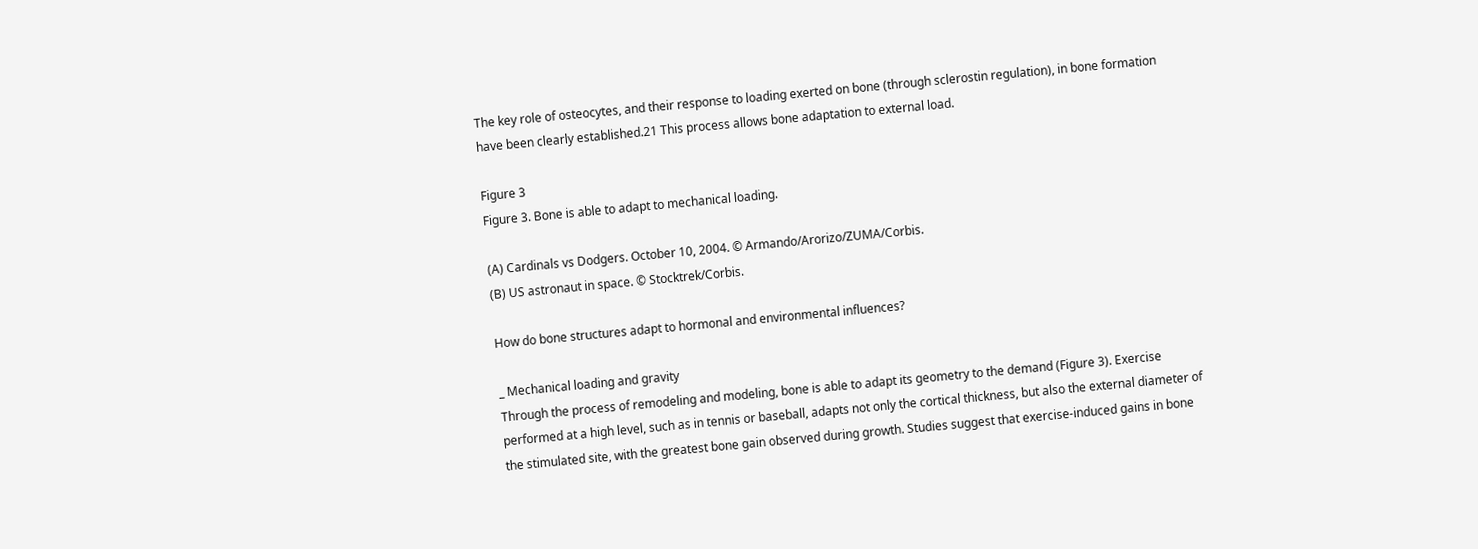The key role of osteocytes, and their response to loading exerted on bone (through sclerostin regulation), in bone formation have been clearly established.21 This process allows bone adaptation to external load.

Figure 3
Figure 3. Bone is able to adapt to mechanical loading.

(A) Cardinals vs Dodgers. October 10, 2004. © Armando/Arorizo/ZUMA/Corbis.
(B) US astronaut in space. © Stocktrek/Corbis.

How do bone structures adapt to hormonal and environmental influences?

_ Mechanical loading and gravity
Through the process of remodeling and modeling, bone is able to adapt its geometry to the demand (Figure 3). Exercise performed at a high level, such as in tennis or baseball, adapts not only the cortical thickness, but also the external diameter of the stimulated site, with the greatest bone gain observed during growth. Studies suggest that exercise-induced gains in bone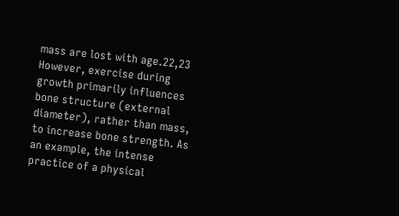mass are lost with age.22,23 However, exercise during growth primarily influences bone structure (external diameter), rather than mass, to increase bone strength. As an example, the intense practice of a physical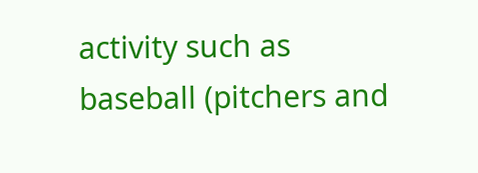activity such as baseball (pitchers and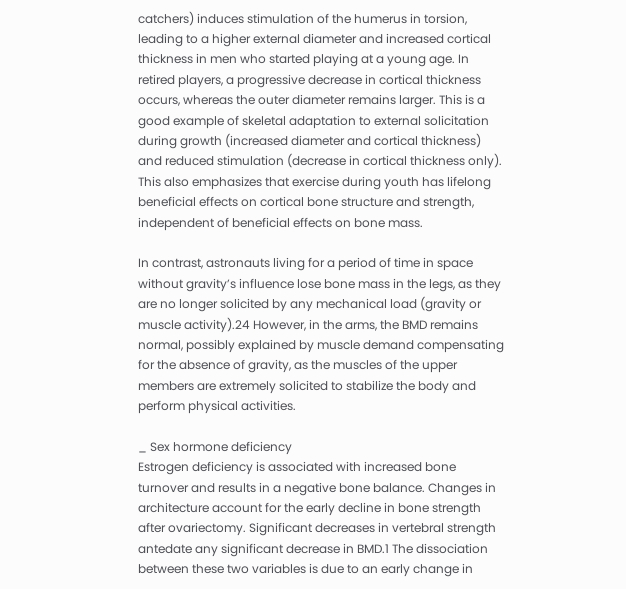catchers) induces stimulation of the humerus in torsion, leading to a higher external diameter and increased cortical thickness in men who started playing at a young age. In retired players, a progressive decrease in cortical thickness occurs, whereas the outer diameter remains larger. This is a good example of skeletal adaptation to external solicitation during growth (increased diameter and cortical thickness) and reduced stimulation (decrease in cortical thickness only). This also emphasizes that exercise during youth has lifelong beneficial effects on cortical bone structure and strength, independent of beneficial effects on bone mass.

In contrast, astronauts living for a period of time in space without gravity’s influence lose bone mass in the legs, as they are no longer solicited by any mechanical load (gravity or muscle activity).24 However, in the arms, the BMD remains normal, possibly explained by muscle demand compensating for the absence of gravity, as the muscles of the upper members are extremely solicited to stabilize the body and perform physical activities.

_ Sex hormone deficiency
Estrogen deficiency is associated with increased bone turnover and results in a negative bone balance. Changes in architecture account for the early decline in bone strength after ovariectomy. Significant decreases in vertebral strength antedate any significant decrease in BMD.1 The dissociation between these two variables is due to an early change in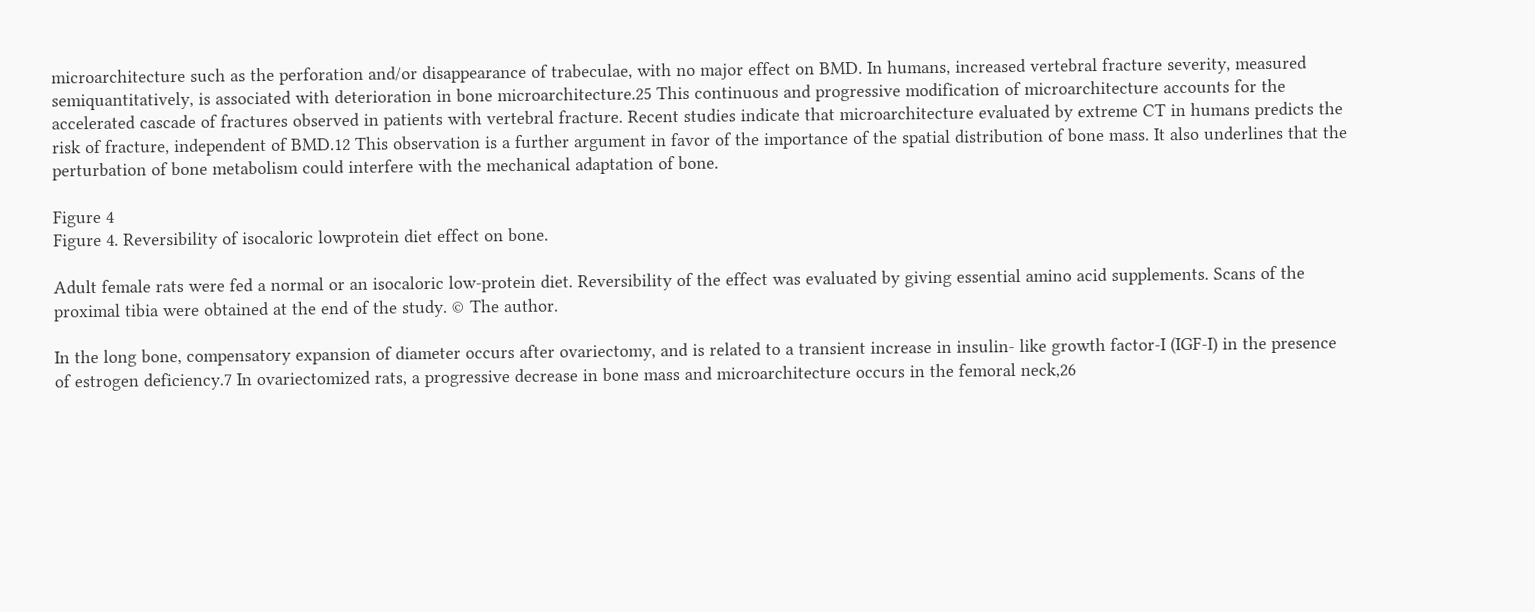microarchitecture such as the perforation and/or disappearance of trabeculae, with no major effect on BMD. In humans, increased vertebral fracture severity, measured semiquantitatively, is associated with deterioration in bone microarchitecture.25 This continuous and progressive modification of microarchitecture accounts for the accelerated cascade of fractures observed in patients with vertebral fracture. Recent studies indicate that microarchitecture evaluated by extreme CT in humans predicts the risk of fracture, independent of BMD.12 This observation is a further argument in favor of the importance of the spatial distribution of bone mass. It also underlines that the perturbation of bone metabolism could interfere with the mechanical adaptation of bone.

Figure 4
Figure 4. Reversibility of isocaloric lowprotein diet effect on bone.

Adult female rats were fed a normal or an isocaloric low-protein diet. Reversibility of the effect was evaluated by giving essential amino acid supplements. Scans of the proximal tibia were obtained at the end of the study. © The author.

In the long bone, compensatory expansion of diameter occurs after ovariectomy, and is related to a transient increase in insulin- like growth factor-I (IGF-I) in the presence of estrogen deficiency.7 In ovariectomized rats, a progressive decrease in bone mass and microarchitecture occurs in the femoral neck,26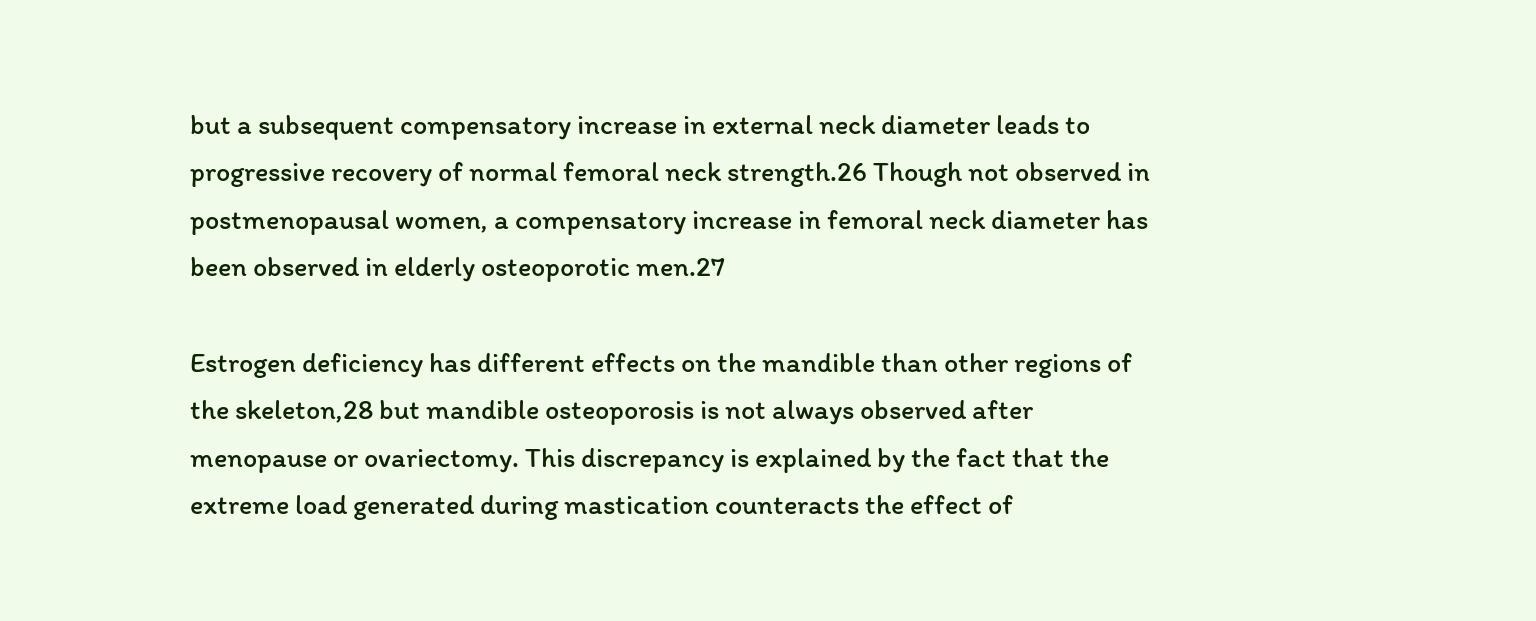but a subsequent compensatory increase in external neck diameter leads to progressive recovery of normal femoral neck strength.26 Though not observed in postmenopausal women, a compensatory increase in femoral neck diameter has been observed in elderly osteoporotic men.27

Estrogen deficiency has different effects on the mandible than other regions of the skeleton,28 but mandible osteoporosis is not always observed after menopause or ovariectomy. This discrepancy is explained by the fact that the extreme load generated during mastication counteracts the effect of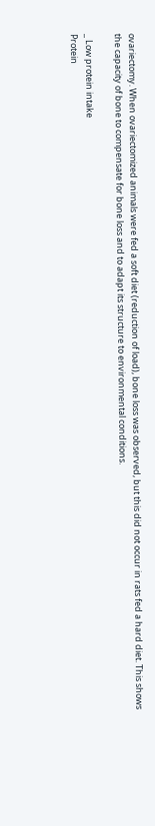ovariectomy. When ovariectomized animals were fed a soft diet (reduction of load), bone loss was observed, but this did not occur in rats fed a hard diet. This shows the capacity of bone to compensate for bone loss and to adapt its structure to environmental conditions.

_ Low protein intake
Protein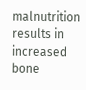malnutrition results in increased bone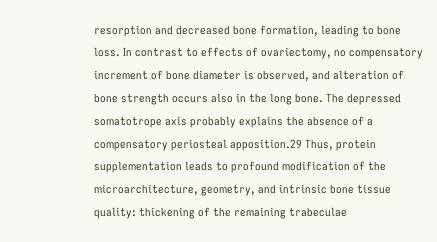resorption and decreased bone formation, leading to bone loss. In contrast to effects of ovariectomy, no compensatory increment of bone diameter is observed, and alteration of bone strength occurs also in the long bone. The depressed somatotrope axis probably explains the absence of a compensatory periosteal apposition.29 Thus, protein supplementation leads to profound modification of the microarchitecture, geometry, and intrinsic bone tissue quality: thickening of the remaining trabeculae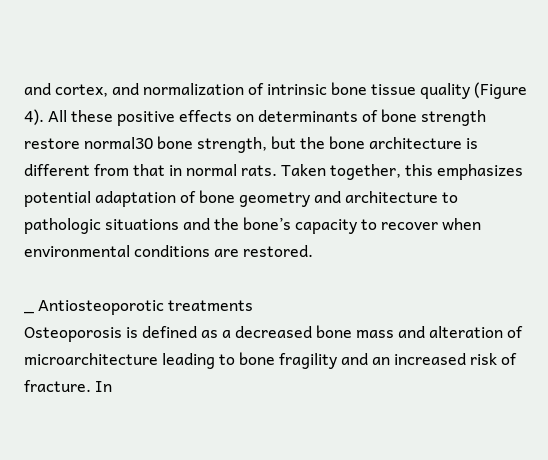and cortex, and normalization of intrinsic bone tissue quality (Figure 4). All these positive effects on determinants of bone strength restore normal30 bone strength, but the bone architecture is different from that in normal rats. Taken together, this emphasizes potential adaptation of bone geometry and architecture to pathologic situations and the bone’s capacity to recover when environmental conditions are restored.

_ Antiosteoporotic treatments
Osteoporosis is defined as a decreased bone mass and alteration of microarchitecture leading to bone fragility and an increased risk of fracture. In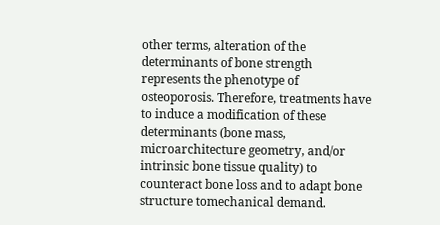other terms, alteration of the determinants of bone strength represents the phenotype of osteoporosis. Therefore, treatments have to induce a modification of these determinants (bone mass, microarchitecture geometry, and/or intrinsic bone tissue quality) to counteract bone loss and to adapt bone structure tomechanical demand.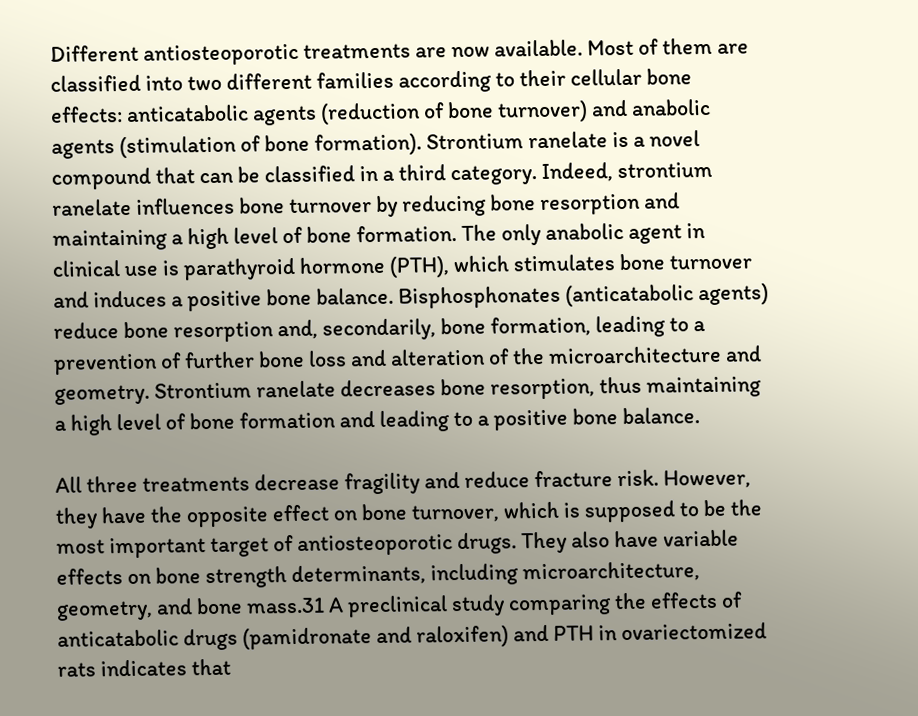Different antiosteoporotic treatments are now available. Most of them are classified into two different families according to their cellular bone effects: anticatabolic agents (reduction of bone turnover) and anabolic agents (stimulation of bone formation). Strontium ranelate is a novel compound that can be classified in a third category. Indeed, strontium ranelate influences bone turnover by reducing bone resorption and maintaining a high level of bone formation. The only anabolic agent in clinical use is parathyroid hormone (PTH), which stimulates bone turnover and induces a positive bone balance. Bisphosphonates (anticatabolic agents) reduce bone resorption and, secondarily, bone formation, leading to a prevention of further bone loss and alteration of the microarchitecture and geometry. Strontium ranelate decreases bone resorption, thus maintaining a high level of bone formation and leading to a positive bone balance.

All three treatments decrease fragility and reduce fracture risk. However, they have the opposite effect on bone turnover, which is supposed to be the most important target of antiosteoporotic drugs. They also have variable effects on bone strength determinants, including microarchitecture, geometry, and bone mass.31 A preclinical study comparing the effects of anticatabolic drugs (pamidronate and raloxifen) and PTH in ovariectomized rats indicates that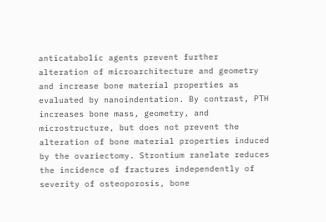anticatabolic agents prevent further alteration of microarchitecture and geometry and increase bone material properties as evaluated by nanoindentation. By contrast, PTH increases bone mass, geometry, and microstructure, but does not prevent the alteration of bone material properties induced by the ovariectomy. Strontium ranelate reduces the incidence of fractures independently of severity of osteoporosis, bone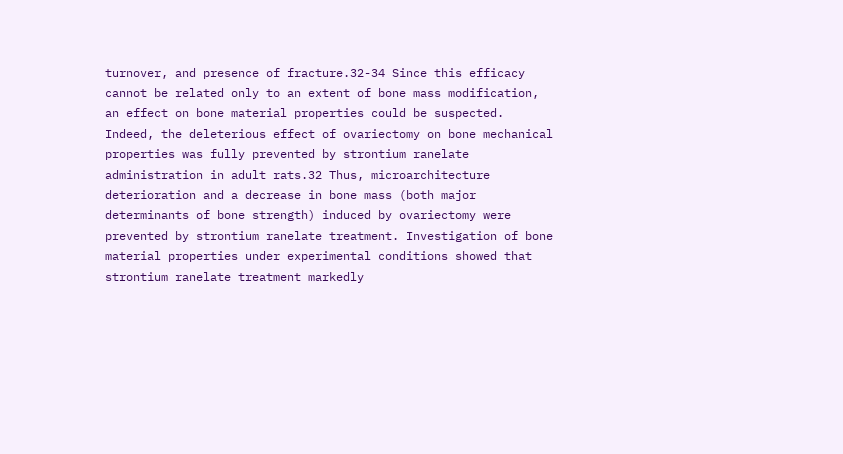turnover, and presence of fracture.32-34 Since this efficacy cannot be related only to an extent of bone mass modification, an effect on bone material properties could be suspected. Indeed, the deleterious effect of ovariectomy on bone mechanical properties was fully prevented by strontium ranelate administration in adult rats.32 Thus, microarchitecture deterioration and a decrease in bone mass (both major determinants of bone strength) induced by ovariectomy were prevented by strontium ranelate treatment. Investigation of bone material properties under experimental conditions showed that strontium ranelate treatment markedly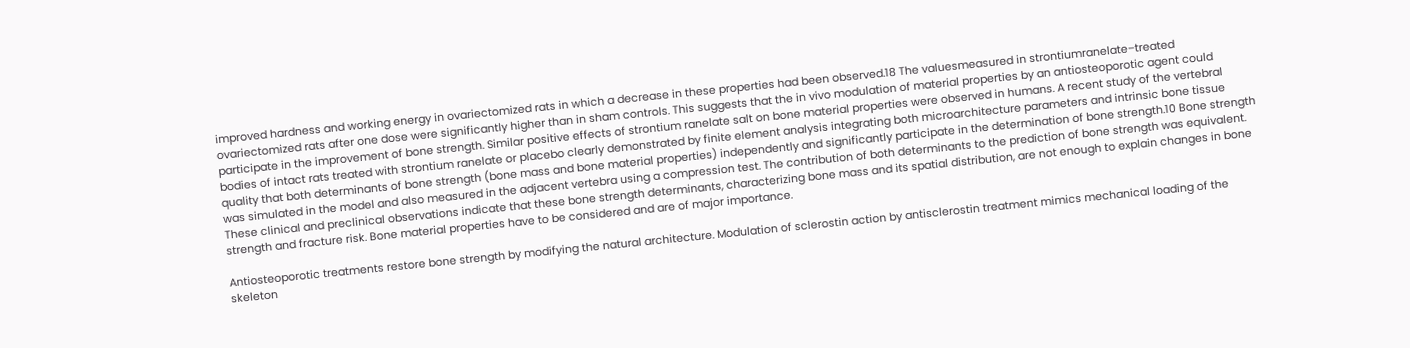improved hardness and working energy in ovariectomized rats in which a decrease in these properties had been observed.18 The valuesmeasured in strontiumranelate–treated ovariectomized rats after one dose were significantly higher than in sham controls. This suggests that the in vivo modulation of material properties by an antiosteoporotic agent could participate in the improvement of bone strength. Similar positive effects of strontium ranelate salt on bone material properties were observed in humans. A recent study of the vertebral bodies of intact rats treated with strontium ranelate or placebo clearly demonstrated by finite element analysis integrating both microarchitecture parameters and intrinsic bone tissue quality that both determinants of bone strength (bone mass and bone material properties) independently and significantly participate in the determination of bone strength.10 Bone strength was simulated in the model and also measured in the adjacent vertebra using a compression test. The contribution of both determinants to the prediction of bone strength was equivalent. These clinical and preclinical observations indicate that these bone strength determinants, characterizing bone mass and its spatial distribution, are not enough to explain changes in bone strength and fracture risk. Bone material properties have to be considered and are of major importance.

Antiosteoporotic treatments restore bone strength by modifying the natural architecture. Modulation of sclerostin action by antisclerostin treatment mimics mechanical loading of the skeleton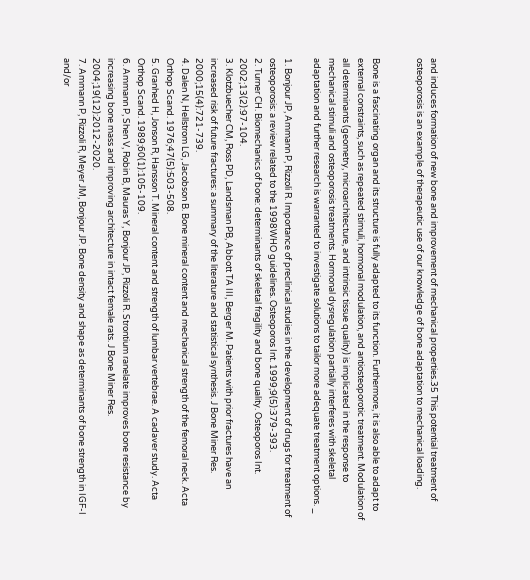and induces formation of new bone and improvement of mechanical properties.35 This potential treatment of osteoporosis is an example of therapeutic use of our knowledge of bone adaptation to mechanical loading.


Bone is a fascinating organ and its structure is fully adapted to its function. Furthermore, it is also able to adapt to external constraints, such as repeated stimuli, hormonal modulation, and antiosteoporotic treatment. Modulation of all determinants (geometry, microarchitecture, and intrinsic tissue quality) is implicated in the response to mechanical stimuli and osteoporosis treatments. Hormonal dysregulation partially interferes with skeletal adaptation and further research is warranted to investigate solutions to tailor more adequate treatment options. _

1. Bonjour JP, Ammann P, Rizzoli R. Importance of preclinical studies in the development of drugs for treatment of osteoporosis: a review related to the 1998WHO guidelines. Osteoporos Int. 1999;9(5):379-393.
2. Turner CH. Biomechanics of bone: determinants of skeletal fragility and bone quality. Osteoporos Int. 2002;13(2):97-104.
3. Klotzbuecher CM, Ross PD, Landsman PB, Abbott TA III, Berger M. Patients with prior fractures have an increased risk of future fractures: a summary of the literature and statistical synthesis. J Bone Miner Res. 2000;15(4):721-739.
4. Dalen N, Hellstrom LG, Jacobson B. Bone mineral content and mechanical strength of the femoral neck. Acta Orthop Scand. 1976;47(5):503-508.
5. Granhed H, Jonson R, Hansson T. Mineral content and strength of lumbar vertebrae. A cadaver study. Acta Orthop Scand. 1989;60(1):105-109.
6. Ammann P, Shen V, Robin B, Mauras Y, Bonjour JP, Rizzoli R. Strontium ranelate improves bone resistance by increasing bone mass and improving architecture in intact female rats. J Bone Miner Res. 2004;19(12):2012-2020.
7. Ammann P, Rizzoli R, Meyer JM, Bonjour JP. Bone density and shape as determinants of bone strength in IGF-I and/or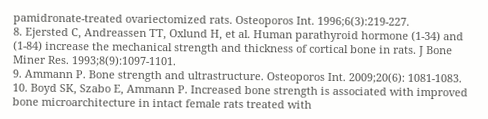pamidronate-treated ovariectomized rats. Osteoporos Int. 1996;6(3):219-227.
8. Ejersted C, Andreassen TT, Oxlund H, et al. Human parathyroid hormone (1-34) and (1-84) increase the mechanical strength and thickness of cortical bone in rats. J Bone Miner Res. 1993;8(9):1097-1101.
9. Ammann P. Bone strength and ultrastructure. Osteoporos Int. 2009;20(6): 1081-1083.
10. Boyd SK, Szabo E, Ammann P. Increased bone strength is associated with improved bone microarchitecture in intact female rats treated with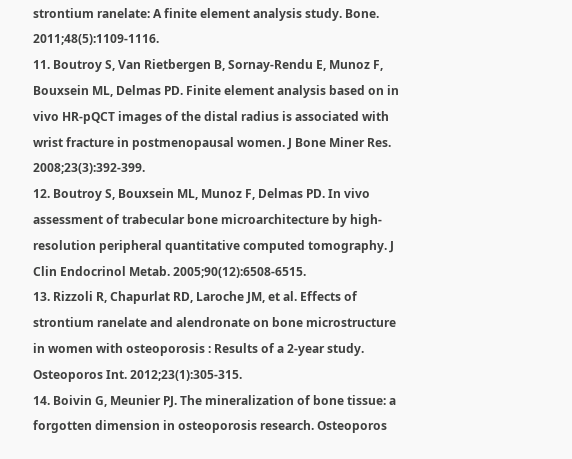strontium ranelate: A finite element analysis study. Bone. 2011;48(5):1109-1116.
11. Boutroy S, Van Rietbergen B, Sornay-Rendu E, Munoz F, Bouxsein ML, Delmas PD. Finite element analysis based on in vivo HR-pQCT images of the distal radius is associated with wrist fracture in postmenopausal women. J Bone Miner Res. 2008;23(3):392-399.
12. Boutroy S, Bouxsein ML, Munoz F, Delmas PD. In vivo assessment of trabecular bone microarchitecture by high-resolution peripheral quantitative computed tomography. J Clin Endocrinol Metab. 2005;90(12):6508-6515.
13. Rizzoli R, Chapurlat RD, Laroche JM, et al. Effects of strontium ranelate and alendronate on bone microstructure in women with osteoporosis : Results of a 2-year study. Osteoporos Int. 2012;23(1):305-315.
14. Boivin G, Meunier PJ. The mineralization of bone tissue: a forgotten dimension in osteoporosis research. Osteoporos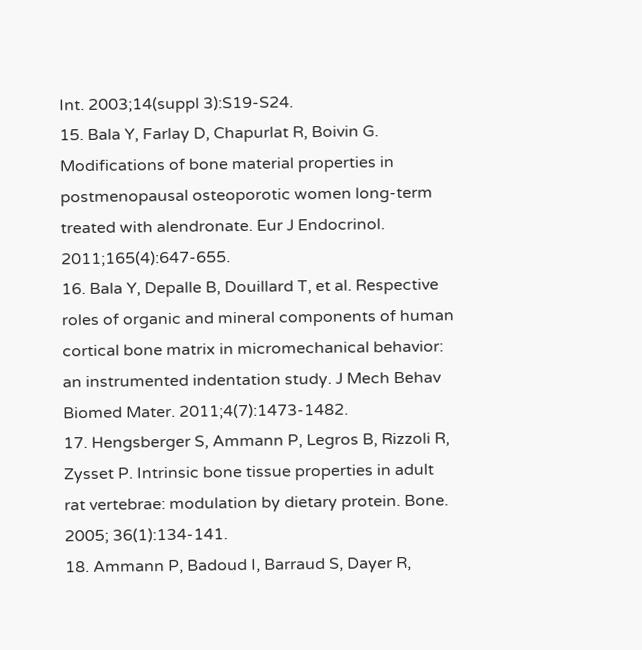Int. 2003;14(suppl 3):S19-S24.
15. Bala Y, Farlay D, Chapurlat R, Boivin G. Modifications of bone material properties in postmenopausal osteoporotic women long-term treated with alendronate. Eur J Endocrinol. 2011;165(4):647-655.
16. Bala Y, Depalle B, Douillard T, et al. Respective roles of organic and mineral components of human cortical bone matrix in micromechanical behavior: an instrumented indentation study. J Mech Behav Biomed Mater. 2011;4(7):1473-1482.
17. Hengsberger S, Ammann P, Legros B, Rizzoli R, Zysset P. Intrinsic bone tissue properties in adult rat vertebrae: modulation by dietary protein. Bone. 2005; 36(1):134-141.
18. Ammann P, Badoud I, Barraud S, Dayer R,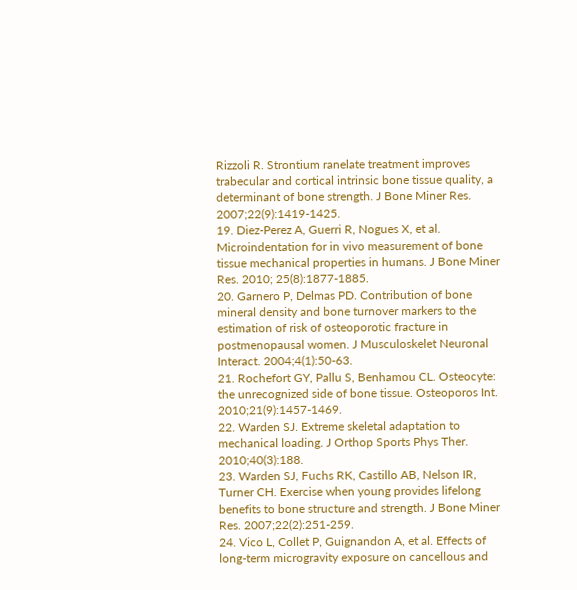Rizzoli R. Strontium ranelate treatment improves trabecular and cortical intrinsic bone tissue quality, a determinant of bone strength. J Bone Miner Res. 2007;22(9):1419-1425.
19. Diez-Perez A, Guerri R, Nogues X, et al. Microindentation for in vivo measurement of bone tissue mechanical properties in humans. J Bone Miner Res. 2010; 25(8):1877-1885.
20. Garnero P, Delmas PD. Contribution of bone mineral density and bone turnover markers to the estimation of risk of osteoporotic fracture in postmenopausal women. J Musculoskelet Neuronal Interact. 2004;4(1):50-63.
21. Rochefort GY, Pallu S, Benhamou CL. Osteocyte: the unrecognized side of bone tissue. Osteoporos Int. 2010;21(9):1457-1469.
22. Warden SJ. Extreme skeletal adaptation to mechanical loading. J Orthop Sports Phys Ther. 2010;40(3):188.
23. Warden SJ, Fuchs RK, Castillo AB, Nelson IR, Turner CH. Exercise when young provides lifelong benefits to bone structure and strength. J Bone Miner Res. 2007;22(2):251-259.
24. Vico L, Collet P, Guignandon A, et al. Effects of long-term microgravity exposure on cancellous and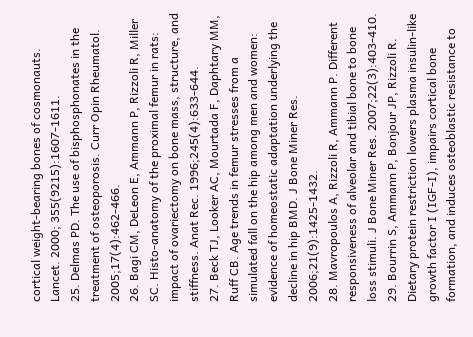cortical weight-bearing bones of cosmonauts. Lancet. 2000; 355(9215):1607-1611.
25. Delmas PD. The use of bisphosphonates in the treatment of osteoporosis. Curr Opin Rheumatol. 2005;17(4):462-466.
26. Bagi CM, DeLeon E, Ammann P, Rizzoli R, Miller SC. Histo-anatomy of the proximal femur in rats: impact of ovariectomy on bone mass, structure, and stiffness. Anat Rec. 1996;245(4):633-644.
27. Beck TJ, Looker AC, Mourtada F, Daphtary MM, Ruff CB. Age trends in femur stresses from a simulated fall on the hip among men and women: evidence of homeostatic adaptation underlying the decline in hip BMD. J Bone Miner Res. 2006;21(9):1425-1432.
28. Mavropoulos A, Rizzoli R, Ammann P. Different responsiveness of alveolar and tibial bone to bone loss stimuli. J Bone Miner Res. 2007;22(3):403-410.
29. Bourrin S, Ammann P, Bonjour JP, Rizzoli R. Dietary protein restriction lowers plasma insulin-like growth factor I (IGF-I), impairs cortical bone formation, and induces osteoblastic resistance to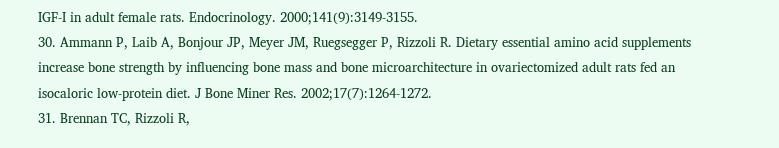IGF-I in adult female rats. Endocrinology. 2000;141(9):3149-3155.
30. Ammann P, Laib A, Bonjour JP, Meyer JM, Ruegsegger P, Rizzoli R. Dietary essential amino acid supplements increase bone strength by influencing bone mass and bone microarchitecture in ovariectomized adult rats fed an isocaloric low-protein diet. J Bone Miner Res. 2002;17(7):1264-1272.
31. Brennan TC, Rizzoli R,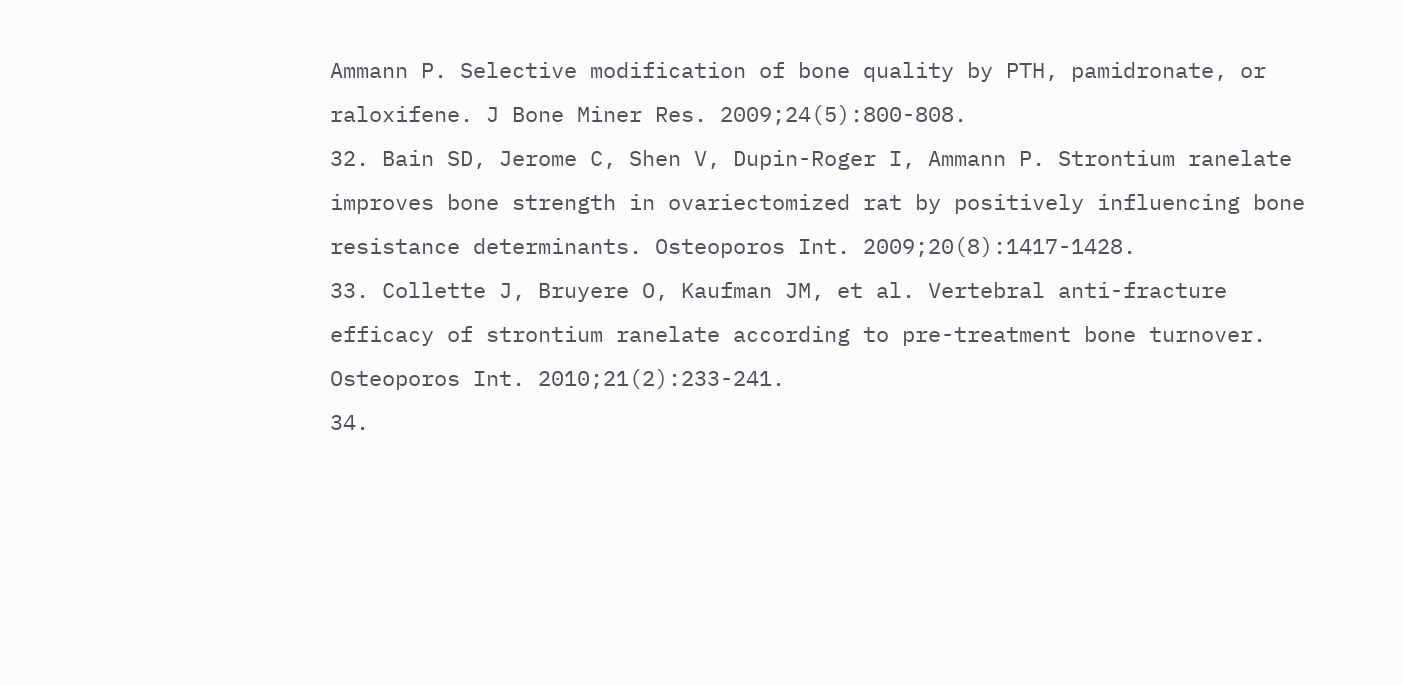Ammann P. Selective modification of bone quality by PTH, pamidronate, or raloxifene. J Bone Miner Res. 2009;24(5):800-808.
32. Bain SD, Jerome C, Shen V, Dupin-Roger I, Ammann P. Strontium ranelate improves bone strength in ovariectomized rat by positively influencing bone resistance determinants. Osteoporos Int. 2009;20(8):1417-1428.
33. Collette J, Bruyere O, Kaufman JM, et al. Vertebral anti-fracture efficacy of strontium ranelate according to pre-treatment bone turnover. Osteoporos Int. 2010;21(2):233-241.
34.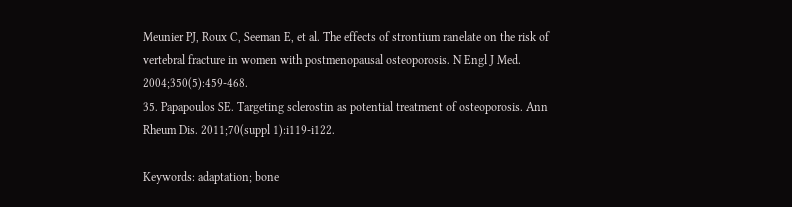Meunier PJ, Roux C, Seeman E, et al. The effects of strontium ranelate on the risk of vertebral fracture in women with postmenopausal osteoporosis. N Engl J Med. 2004;350(5):459-468.
35. Papapoulos SE. Targeting sclerostin as potential treatment of osteoporosis. Ann Rheum Dis. 2011;70(suppl 1):i119-i122.

Keywords: adaptation; bone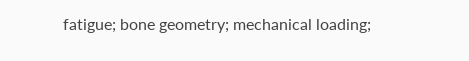fatigue; bone geometry; mechanical loading;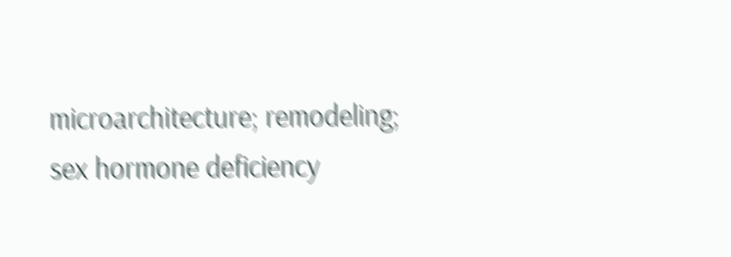microarchitecture; remodeling; sex hormone deficiency